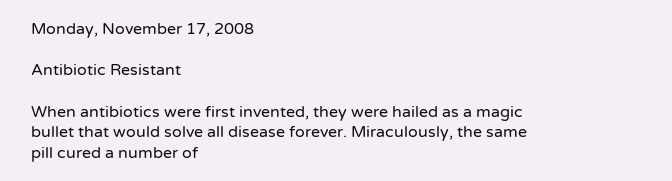Monday, November 17, 2008

Antibiotic Resistant

When antibiotics were first invented, they were hailed as a magic bullet that would solve all disease forever. Miraculously, the same pill cured a number of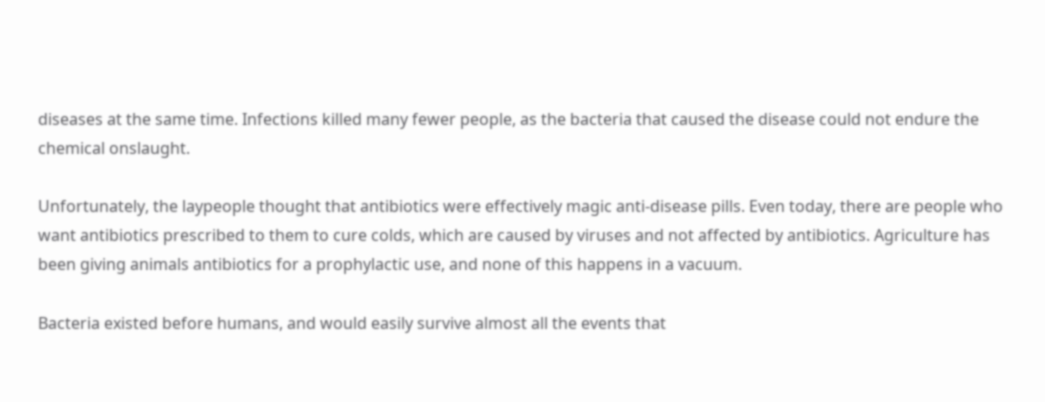diseases at the same time. Infections killed many fewer people, as the bacteria that caused the disease could not endure the chemical onslaught.

Unfortunately, the laypeople thought that antibiotics were effectively magic anti-disease pills. Even today, there are people who want antibiotics prescribed to them to cure colds, which are caused by viruses and not affected by antibiotics. Agriculture has been giving animals antibiotics for a prophylactic use, and none of this happens in a vacuum.

Bacteria existed before humans, and would easily survive almost all the events that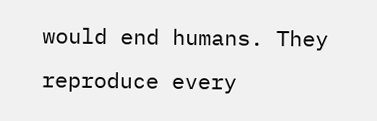would end humans. They reproduce every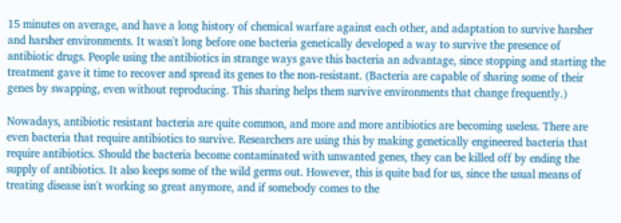15 minutes on average, and have a long history of chemical warfare against each other, and adaptation to survive harsher and harsher environments. It wasn't long before one bacteria genetically developed a way to survive the presence of antibiotic drugs. People using the antibiotics in strange ways gave this bacteria an advantage, since stopping and starting the treatment gave it time to recover and spread its genes to the non-resistant. (Bacteria are capable of sharing some of their genes by swapping, even without reproducing. This sharing helps them survive environments that change frequently.)

Nowadays, antibiotic resistant bacteria are quite common, and more and more antibiotics are becoming useless. There are even bacteria that require antibiotics to survive. Researchers are using this by making genetically engineered bacteria that require antibiotics. Should the bacteria become contaminated with unwanted genes, they can be killed off by ending the supply of antibiotics. It also keeps some of the wild germs out. However, this is quite bad for us, since the usual means of treating disease isn't working so great anymore, and if somebody comes to the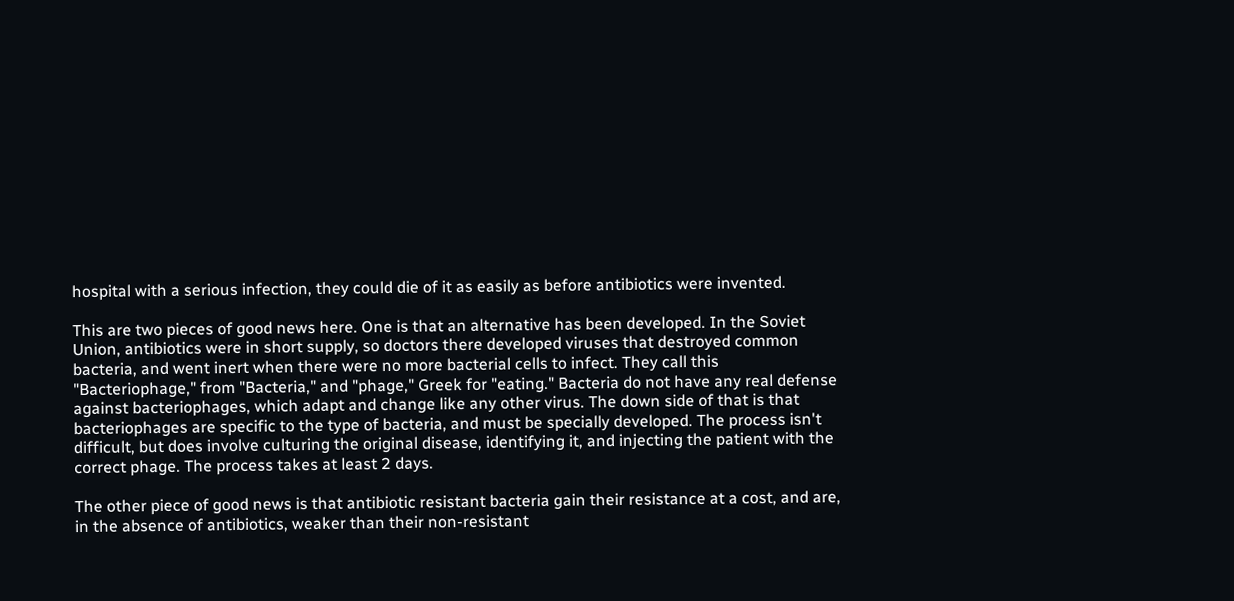hospital with a serious infection, they could die of it as easily as before antibiotics were invented.

This are two pieces of good news here. One is that an alternative has been developed. In the Soviet Union, antibiotics were in short supply, so doctors there developed viruses that destroyed common bacteria, and went inert when there were no more bacterial cells to infect. They call this "Bacteriophage," from "Bacteria," and "phage," Greek for "eating." Bacteria do not have any real defense against bacteriophages, which adapt and change like any other virus. The down side of that is that bacteriophages are specific to the type of bacteria, and must be specially developed. The process isn't difficult, but does involve culturing the original disease, identifying it, and injecting the patient with the correct phage. The process takes at least 2 days.

The other piece of good news is that antibiotic resistant bacteria gain their resistance at a cost, and are, in the absence of antibiotics, weaker than their non-resistant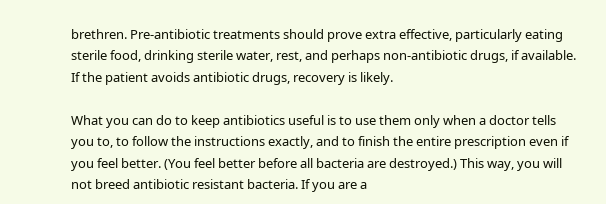brethren. Pre-antibiotic treatments should prove extra effective, particularly eating sterile food, drinking sterile water, rest, and perhaps non-antibiotic drugs, if available. If the patient avoids antibiotic drugs, recovery is likely.

What you can do to keep antibiotics useful is to use them only when a doctor tells you to, to follow the instructions exactly, and to finish the entire prescription even if you feel better. (You feel better before all bacteria are destroyed.) This way, you will not breed antibiotic resistant bacteria. If you are a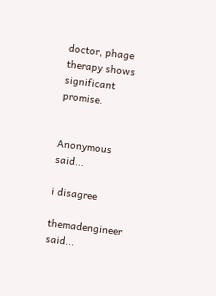doctor, phage therapy shows significant promise.


Anonymous said...

i disagree

themadengineer said...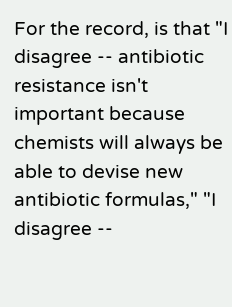For the record, is that "I disagree -- antibiotic resistance isn't important because chemists will always be able to devise new antibiotic formulas," "I disagree --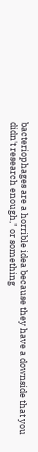bacteriophages are a horrible idea because they have a downside that you didn't research enough," or something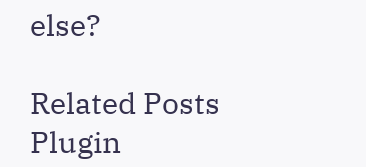else?

Related Posts Plugin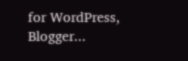for WordPress, Blogger...